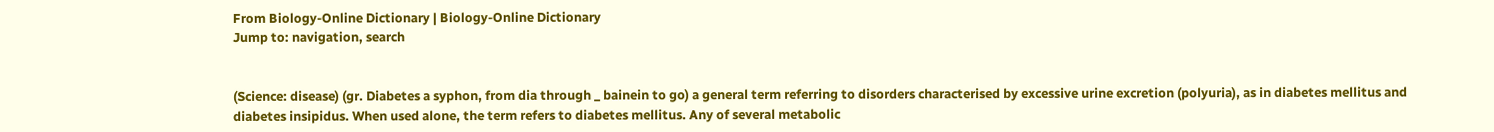From Biology-Online Dictionary | Biology-Online Dictionary
Jump to: navigation, search


(Science: disease) (gr. Diabetes a syphon, from dia through _ bainein to go) a general term referring to disorders characterised by excessive urine excretion (polyuria), as in diabetes mellitus and diabetes insipidus. When used alone, the term refers to diabetes mellitus. Any of several metabolic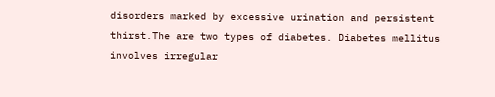disorders marked by excessive urination and persistent thirst.The are two types of diabetes. Diabetes mellitus involves irregular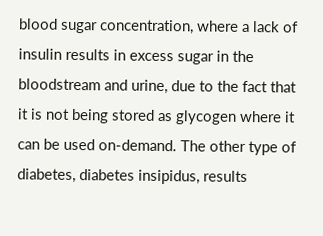blood sugar concentration, where a lack of insulin results in excess sugar in the bloodstream and urine, due to the fact that it is not being stored as glycogen where it can be used on-demand. The other type of diabetes, diabetes insipidus, results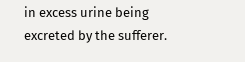in excess urine being excreted by the sufferer.